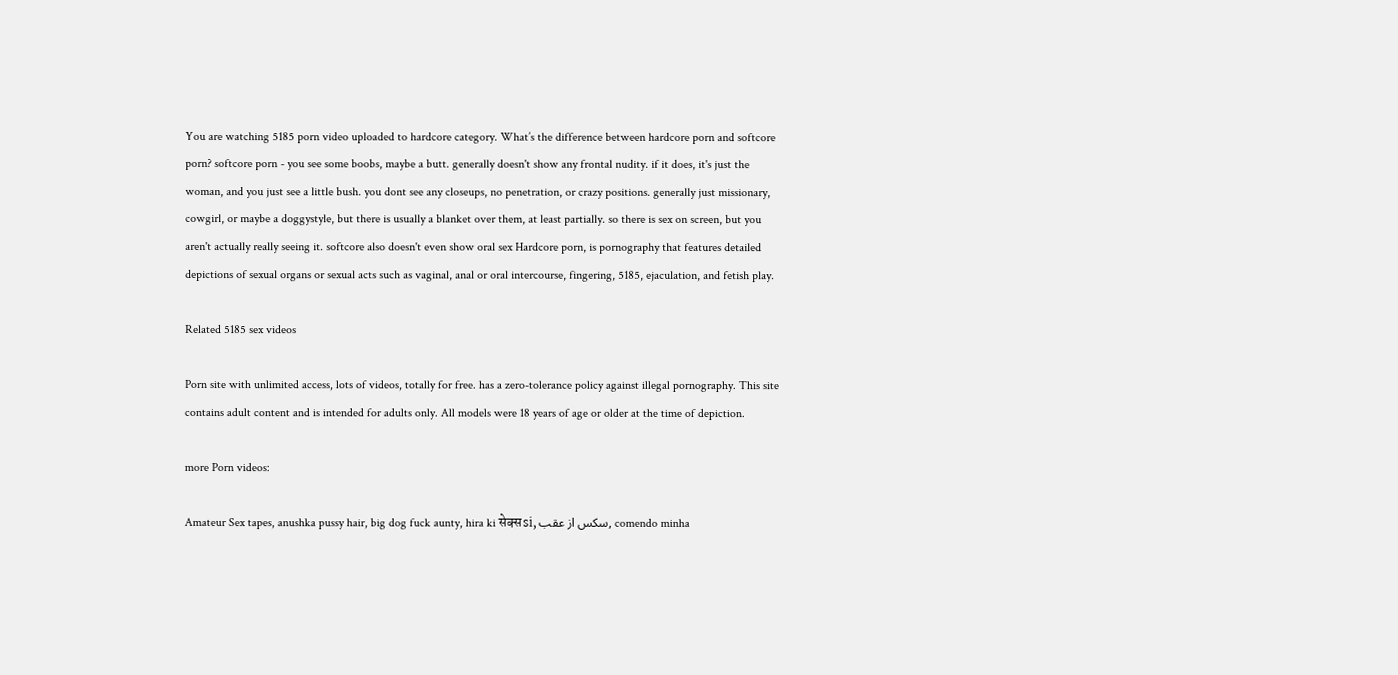You are watching 5185 porn video uploaded to hardcore category. What’s the difference between hardcore porn and softcore porn? softcore porn - you see some boobs, maybe a butt. generally doesn't show any frontal nudity. if it does, it's just the woman, and you just see a little bush. you dont see any closeups, no penetration, or crazy positions. generally just missionary, cowgirl, or maybe a doggystyle, but there is usually a blanket over them, at least partially. so there is sex on screen, but you aren't actually really seeing it. softcore also doesn't even show oral sex Hardcore porn, is pornography that features detailed depictions of sexual organs or sexual acts such as vaginal, anal or oral intercourse, fingering, 5185, ejaculation, and fetish play.

Related 5185 sex videos

Porn site with unlimited access, lots of videos, totally for free. has a zero-tolerance policy against illegal pornography. This site contains adult content and is intended for adults only. All models were 18 years of age or older at the time of depiction.

more Porn videos:

Amateur Sex tapes, anushka pussy hair, big dog fuck aunty, hira ki सेक्सsi, سکس از عقب, comendo minha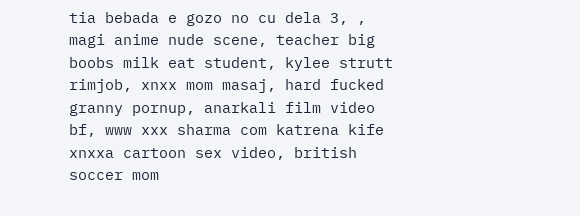tia bebada e gozo no cu dela 3, , magi anime nude scene, teacher big boobs milk eat student, kylee strutt rimjob, xnxx mom masaj, hard fucked granny pornup, anarkali film video bf, www xxx sharma com katrena kife xnxxa cartoon sex video, british soccer mom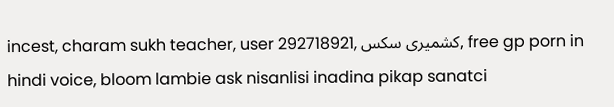incest, charam sukh teacher, user 292718921, کشمیری سکس, free gp porn in hindi voice, bloom lambie ask nisanlisi inadina pikap sanatci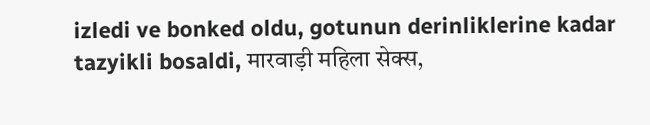izledi ve bonked oldu, gotunun derinliklerine kadar tazyikli bosaldi, मारवाड़ी महिला सेक्स,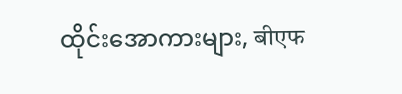ထိုင်းအောကားများ, बीएफ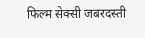फिल्म सेक्सी जबरदस्ती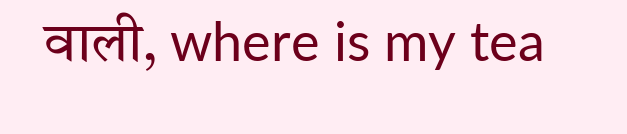वाली, where is my tea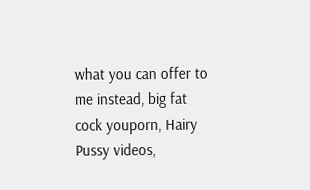what you can offer to me instead, big fat cock youporn, Hairy Pussy videos,